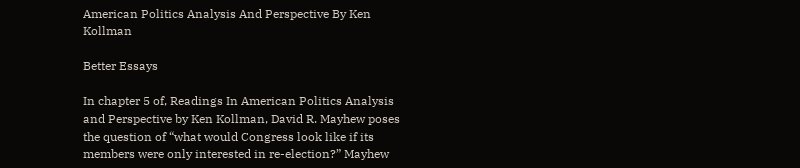American Politics Analysis And Perspective By Ken Kollman

Better Essays

In chapter 5 of, Readings In American Politics Analysis and Perspective by Ken Kollman, David R. Mayhew poses the question of “what would Congress look like if its members were only interested in re-election?” Mayhew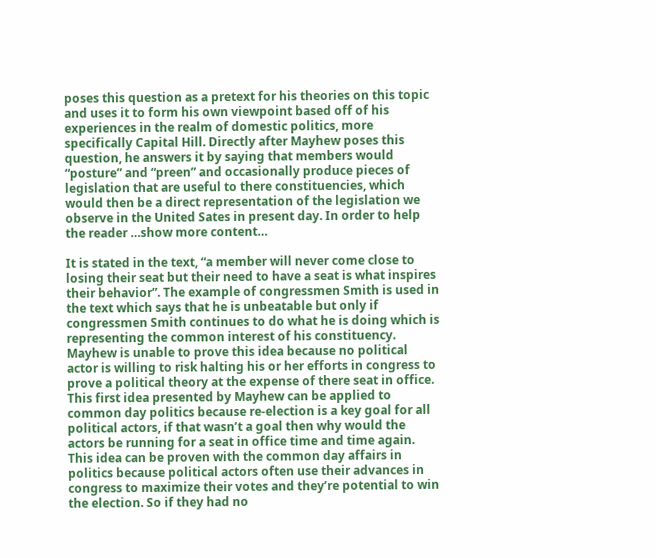poses this question as a pretext for his theories on this topic and uses it to form his own viewpoint based off of his experiences in the realm of domestic politics, more specifically Capital Hill. Directly after Mayhew poses this question, he answers it by saying that members would “posture” and “preen” and occasionally produce pieces of legislation that are useful to there constituencies, which would then be a direct representation of the legislation we observe in the United Sates in present day. In order to help the reader …show more content…

It is stated in the text, “a member will never come close to losing their seat but their need to have a seat is what inspires their behavior”. The example of congressmen Smith is used in the text which says that he is unbeatable but only if congressmen Smith continues to do what he is doing which is representing the common interest of his constituency. Mayhew is unable to prove this idea because no political actor is willing to risk halting his or her efforts in congress to prove a political theory at the expense of there seat in office. This first idea presented by Mayhew can be applied to common day politics because re-election is a key goal for all political actors, if that wasn’t a goal then why would the actors be running for a seat in office time and time again. This idea can be proven with the common day affairs in politics because political actors often use their advances in congress to maximize their votes and they’re potential to win the election. So if they had no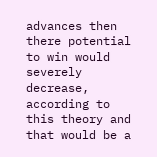advances then there potential to win would severely decrease, according to this theory and that would be a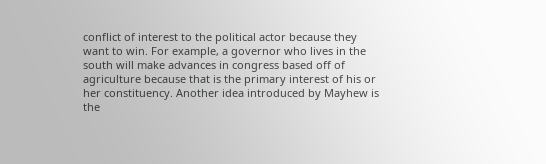conflict of interest to the political actor because they want to win. For example, a governor who lives in the south will make advances in congress based off of agriculture because that is the primary interest of his or her constituency. Another idea introduced by Mayhew is the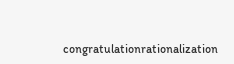congratulationrationalization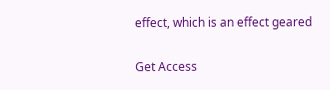effect, which is an effect geared

Get Access